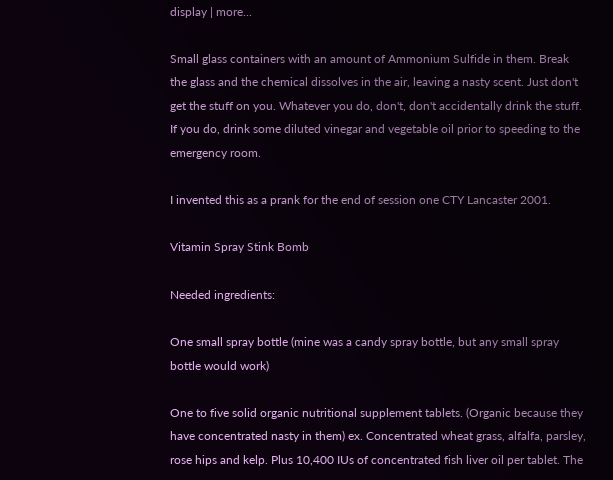display | more...

Small glass containers with an amount of Ammonium Sulfide in them. Break the glass and the chemical dissolves in the air, leaving a nasty scent. Just don't get the stuff on you. Whatever you do, don't, don't accidentally drink the stuff. If you do, drink some diluted vinegar and vegetable oil prior to speeding to the emergency room.

I invented this as a prank for the end of session one CTY Lancaster 2001.

Vitamin Spray Stink Bomb

Needed ingredients:

One small spray bottle (mine was a candy spray bottle, but any small spray bottle would work)

One to five solid organic nutritional supplement tablets. (Organic because they have concentrated nasty in them) ex. Concentrated wheat grass, alfalfa, parsley, rose hips and kelp. Plus 10,400 IUs of concentrated fish liver oil per tablet. The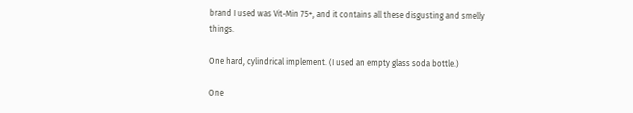brand I used was Vit-Min 75+, and it contains all these disgusting and smelly things.

One hard, cylindrical implement. (I used an empty glass soda bottle.)

One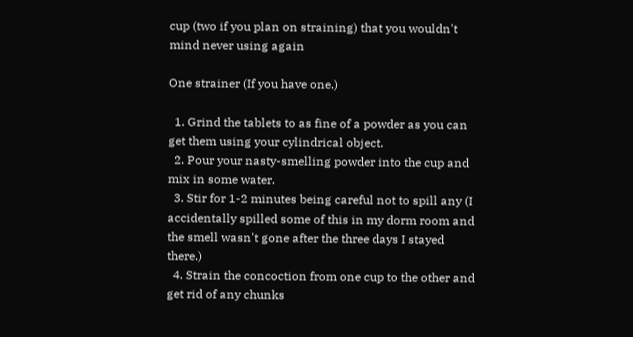cup (two if you plan on straining) that you wouldn't mind never using again

One strainer (If you have one.)

  1. Grind the tablets to as fine of a powder as you can get them using your cylindrical object.
  2. Pour your nasty-smelling powder into the cup and mix in some water.
  3. Stir for 1-2 minutes being careful not to spill any (I accidentally spilled some of this in my dorm room and the smell wasn't gone after the three days I stayed there.)
  4. Strain the concoction from one cup to the other and get rid of any chunks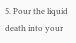5. Pour the liquid death into your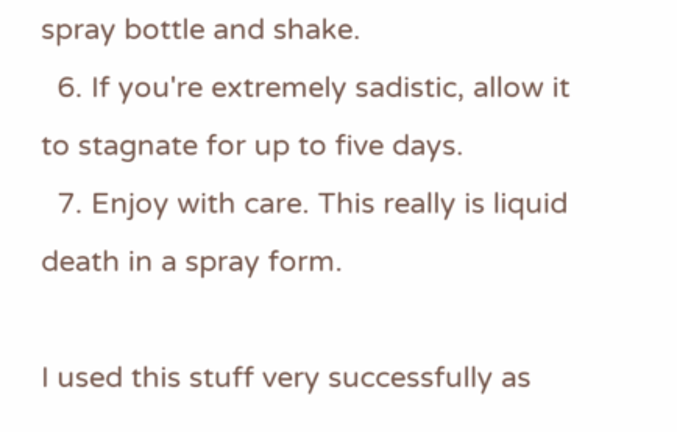spray bottle and shake.
  6. If you're extremely sadistic, allow it to stagnate for up to five days.
  7. Enjoy with care. This really is liquid death in a spray form.

I used this stuff very successfully as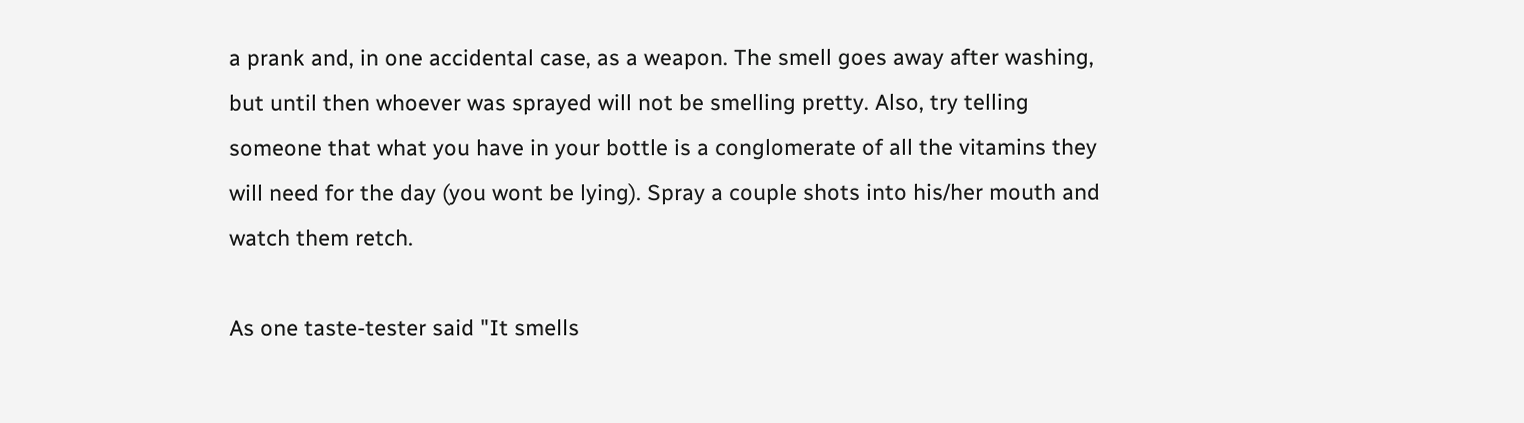a prank and, in one accidental case, as a weapon. The smell goes away after washing, but until then whoever was sprayed will not be smelling pretty. Also, try telling someone that what you have in your bottle is a conglomerate of all the vitamins they will need for the day (you wont be lying). Spray a couple shots into his/her mouth and watch them retch.

As one taste-tester said "It smells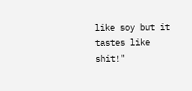like soy but it tastes like shit!"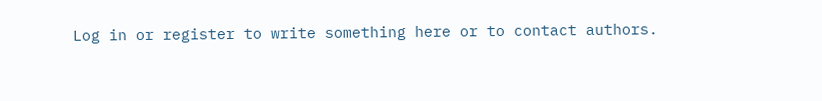Log in or register to write something here or to contact authors.